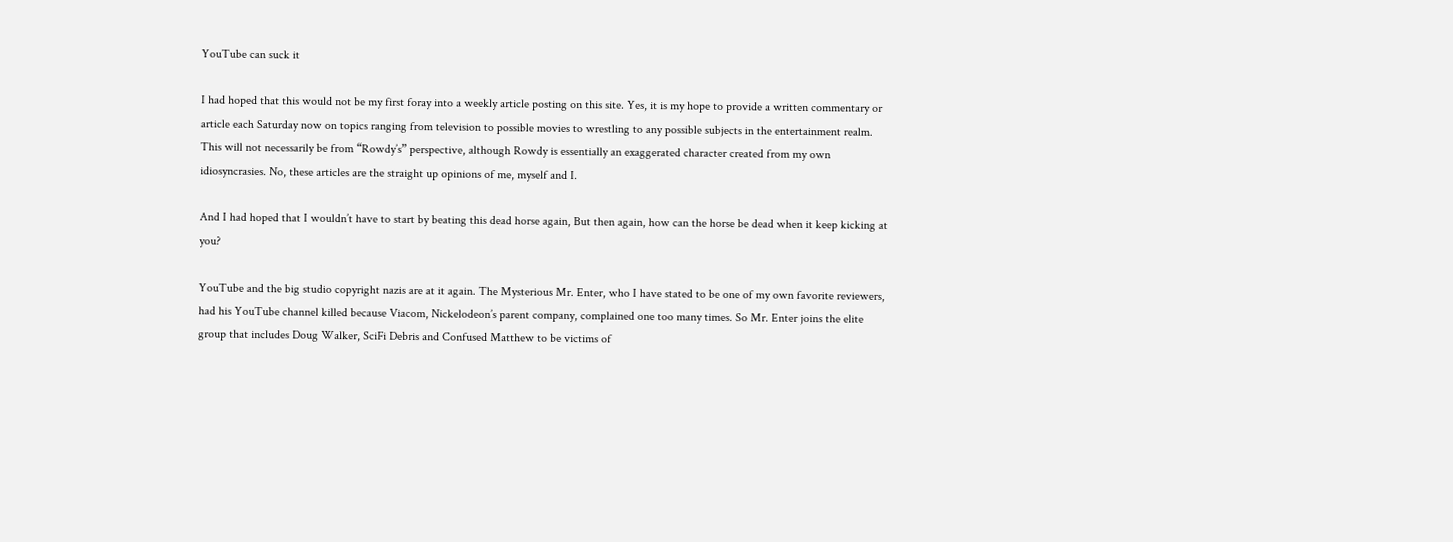YouTube can suck it

I had hoped that this would not be my first foray into a weekly article posting on this site. Yes, it is my hope to provide a written commentary or article each Saturday now on topics ranging from television to possible movies to wrestling to any possible subjects in the entertainment realm. This will not necessarily be from “Rowdy’s” perspective, although Rowdy is essentially an exaggerated character created from my own idiosyncrasies. No, these articles are the straight up opinions of me, myself and I.

And I had hoped that I wouldn’t have to start by beating this dead horse again, But then again, how can the horse be dead when it keep kicking at you?

YouTube and the big studio copyright nazis are at it again. The Mysterious Mr. Enter, who I have stated to be one of my own favorite reviewers, had his YouTube channel killed because Viacom, Nickelodeon’s parent company, complained one too many times. So Mr. Enter joins the elite group that includes Doug Walker, SciFi Debris and Confused Matthew to be victims of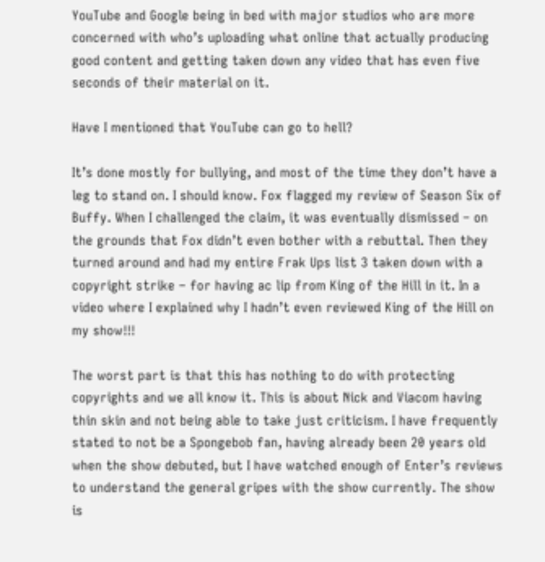YouTube and Google being in bed with major studios who are more concerned with who’s uploading what online that actually producing good content and getting taken down any video that has even five seconds of their material on it.

Have I mentioned that YouTube can go to hell?

It’s done mostly for bullying, and most of the time they don’t have a leg to stand on. I should know. Fox flagged my review of Season Six of Buffy. When I challenged the claim, it was eventually dismissed – on the grounds that Fox didn’t even bother with a rebuttal. Then they turned around and had my entire Frak Ups list 3 taken down with a copyright strike – for having ac lip from King of the Hill in it. In a video where I explained why I hadn’t even reviewed King of the Hill on my show!!!

The worst part is that this has nothing to do with protecting copyrights and we all know it. This is about Nick and Viacom having thin skin and not being able to take just criticism. I have frequently stated to not be a Spongebob fan, having already been 20 years old when the show debuted, but I have watched enough of Enter’s reviews to understand the general gripes with the show currently. The show is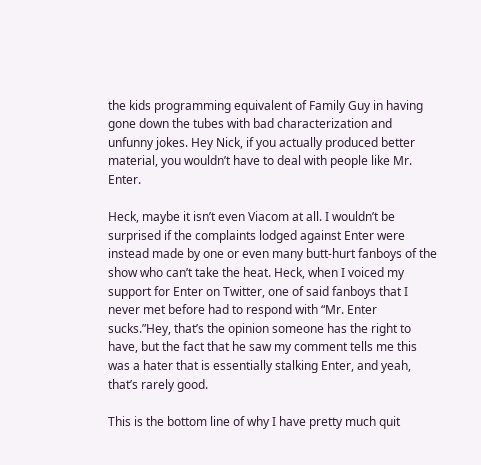the kids programming equivalent of Family Guy in having gone down the tubes with bad characterization and unfunny jokes. Hey Nick, if you actually produced better material, you wouldn’t have to deal with people like Mr. Enter.

Heck, maybe it isn’t even Viacom at all. I wouldn’t be surprised if the complaints lodged against Enter were instead made by one or even many butt-hurt fanboys of the show who can’t take the heat. Heck, when I voiced my support for Enter on Twitter, one of said fanboys that I never met before had to respond with “Mr. Enter sucks.”Hey, that’s the opinion someone has the right to have, but the fact that he saw my comment tells me this was a hater that is essentially stalking Enter, and yeah, that’s rarely good.

This is the bottom line of why I have pretty much quit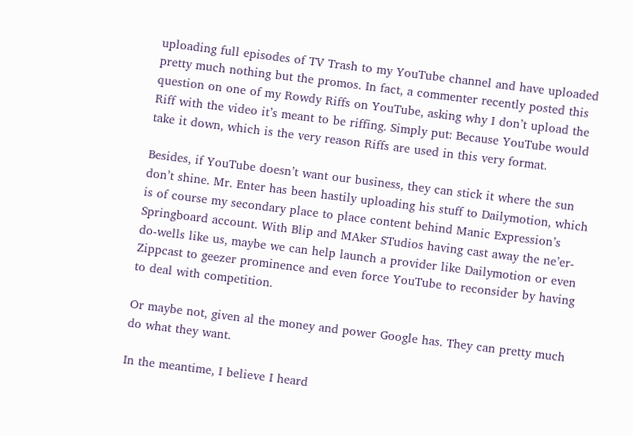uploading full episodes of TV Trash to my YouTube channel and have uploaded pretty much nothing but the promos. In fact, a commenter recently posted this question on one of my Rowdy Riffs on YouTube, asking why I don’t upload the Riff with the video it’s meant to be riffing. Simply put: Because YouTube would take it down, which is the very reason Riffs are used in this very format.

Besides, if YouTube doesn’t want our business, they can stick it where the sun don’t shine. Mr. Enter has been hastily uploading his stuff to Dailymotion, which is of course my secondary place to place content behind Manic Expression’s Springboard account. With Blip and MAker STudios having cast away the ne’er-do-wells like us, maybe we can help launch a provider like Dailymotion or even Zippcast to geezer prominence and even force YouTube to reconsider by having to deal with competition.

Or maybe not, given al the money and power Google has. They can pretty much do what they want.

In the meantime, I believe I heard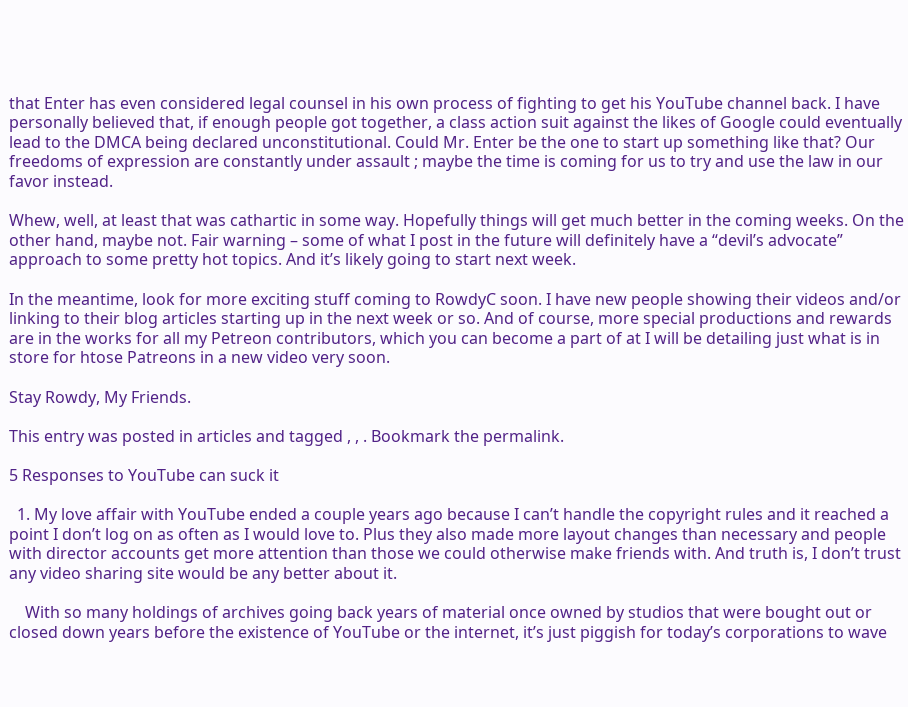that Enter has even considered legal counsel in his own process of fighting to get his YouTube channel back. I have personally believed that, if enough people got together, a class action suit against the likes of Google could eventually lead to the DMCA being declared unconstitutional. Could Mr. Enter be the one to start up something like that? Our freedoms of expression are constantly under assault ; maybe the time is coming for us to try and use the law in our favor instead.

Whew, well, at least that was cathartic in some way. Hopefully things will get much better in the coming weeks. On the other hand, maybe not. Fair warning – some of what I post in the future will definitely have a “devil’s advocate” approach to some pretty hot topics. And it’s likely going to start next week.

In the meantime, look for more exciting stuff coming to RowdyC soon. I have new people showing their videos and/or linking to their blog articles starting up in the next week or so. And of course, more special productions and rewards are in the works for all my Petreon contributors, which you can become a part of at I will be detailing just what is in store for htose Patreons in a new video very soon.

Stay Rowdy, My Friends.

This entry was posted in articles and tagged , , . Bookmark the permalink.

5 Responses to YouTube can suck it

  1. My love affair with YouTube ended a couple years ago because I can’t handle the copyright rules and it reached a point I don’t log on as often as I would love to. Plus they also made more layout changes than necessary and people with director accounts get more attention than those we could otherwise make friends with. And truth is, I don’t trust any video sharing site would be any better about it.

    With so many holdings of archives going back years of material once owned by studios that were bought out or closed down years before the existence of YouTube or the internet, it’s just piggish for today’s corporations to wave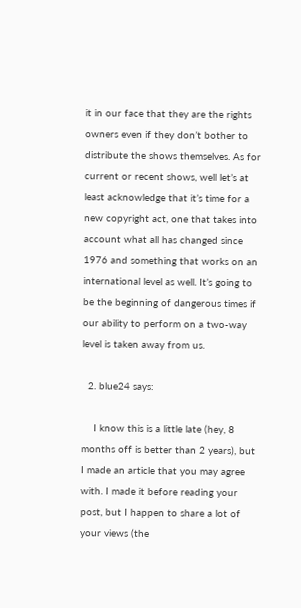it in our face that they are the rights owners even if they don’t bother to distribute the shows themselves. As for current or recent shows, well let’s at least acknowledge that it’s time for a new copyright act, one that takes into account what all has changed since 1976 and something that works on an international level as well. It’s going to be the beginning of dangerous times if our ability to perform on a two-way level is taken away from us.

  2. blue24 says:

    I know this is a little late (hey, 8 months off is better than 2 years), but I made an article that you may agree with. I made it before reading your post, but I happen to share a lot of your views (the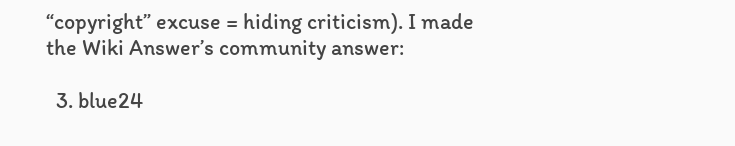“copyright” excuse = hiding criticism). I made the Wiki Answer’s community answer:

  3. blue24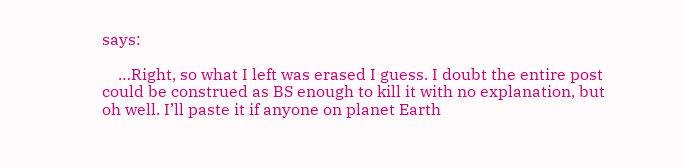says:

    …Right, so what I left was erased I guess. I doubt the entire post could be construed as BS enough to kill it with no explanation, but oh well. I’ll paste it if anyone on planet Earth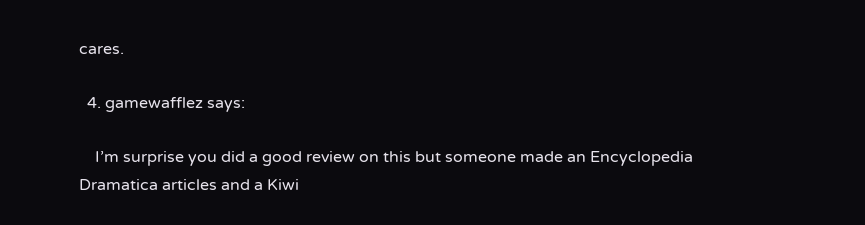cares.

  4. gamewafflez says:

    I’m surprise you did a good review on this but someone made an Encyclopedia Dramatica articles and a Kiwi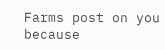Farms post on you because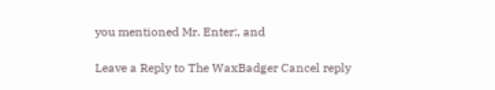you mentioned Mr. Enter:, and

Leave a Reply to The WaxBadger Cancel reply